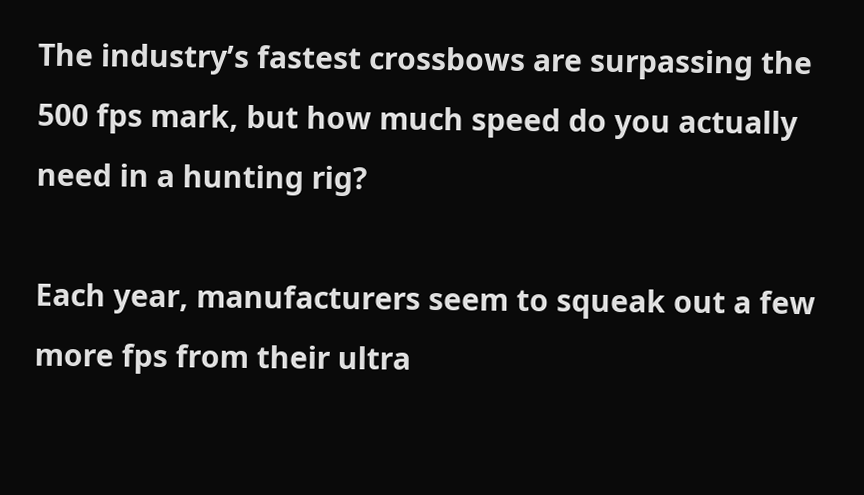The industry’s fastest crossbows are surpassing the 500 fps mark, but how much speed do you actually need in a hunting rig?

Each year, manufacturers seem to squeak out a few more fps from their ultra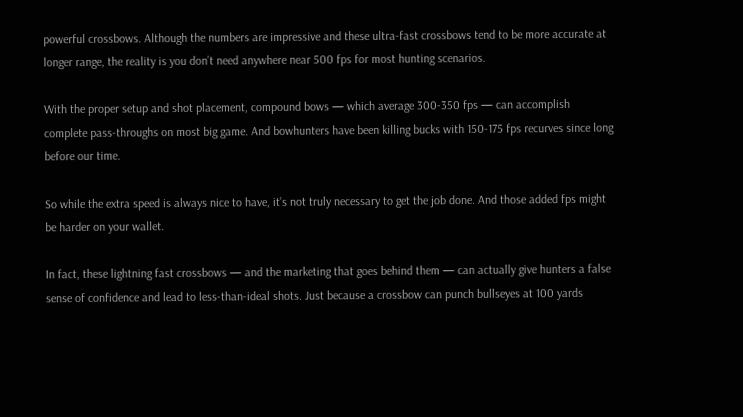powerful crossbows. Although the numbers are impressive and these ultra-fast crossbows tend to be more accurate at longer range, the reality is you don’t need anywhere near 500 fps for most hunting scenarios.

With the proper setup and shot placement, compound bows — which average 300-350 fps — can accomplish complete pass-throughs on most big game. And bowhunters have been killing bucks with 150-175 fps recurves since long before our time.

So while the extra speed is always nice to have, it’s not truly necessary to get the job done. And those added fps might be harder on your wallet.

In fact, these lightning fast crossbows — and the marketing that goes behind them — can actually give hunters a false sense of confidence and lead to less-than-ideal shots. Just because a crossbow can punch bullseyes at 100 yards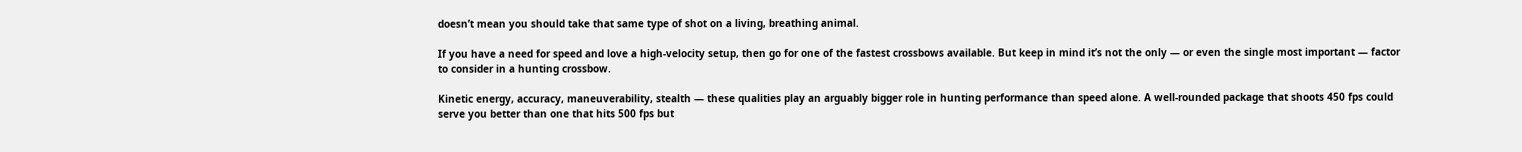doesn’t mean you should take that same type of shot on a living, breathing animal.

If you have a need for speed and love a high-velocity setup, then go for one of the fastest crossbows available. But keep in mind it’s not the only — or even the single most important — factor to consider in a hunting crossbow.

Kinetic energy, accuracy, maneuverability, stealth — these qualities play an arguably bigger role in hunting performance than speed alone. A well-rounded package that shoots 450 fps could serve you better than one that hits 500 fps but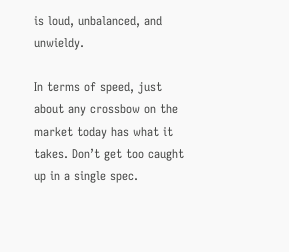is loud, unbalanced, and unwieldy.

In terms of speed, just about any crossbow on the market today has what it takes. Don’t get too caught up in a single spec.